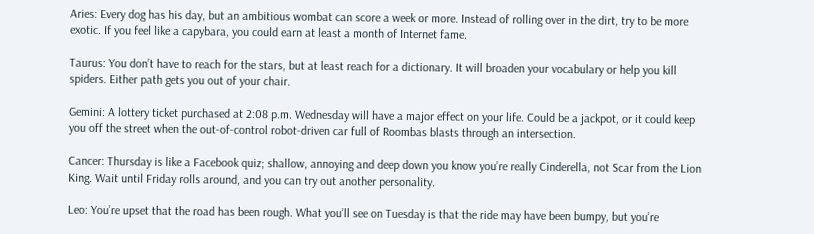Aries: Every dog has his day, but an ambitious wombat can score a week or more. Instead of rolling over in the dirt, try to be more exotic. If you feel like a capybara, you could earn at least a month of Internet fame.

Taurus: You don’t have to reach for the stars, but at least reach for a dictionary. It will broaden your vocabulary or help you kill spiders. Either path gets you out of your chair.

Gemini: A lottery ticket purchased at 2:08 p.m. Wednesday will have a major effect on your life. Could be a jackpot, or it could keep you off the street when the out-of-control robot-driven car full of Roombas blasts through an intersection.

Cancer: Thursday is like a Facebook quiz; shallow, annoying and deep down you know you’re really Cinderella, not Scar from the Lion King. Wait until Friday rolls around, and you can try out another personality.

Leo: You’re upset that the road has been rough. What you’ll see on Tuesday is that the ride may have been bumpy, but you’re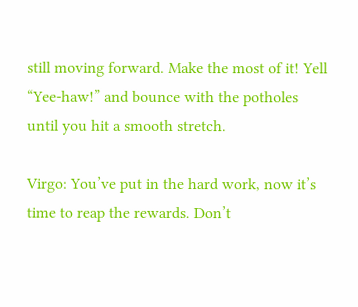still moving forward. Make the most of it! Yell “Yee-haw!” and bounce with the potholes until you hit a smooth stretch.

Virgo: You’ve put in the hard work, now it’s time to reap the rewards. Don’t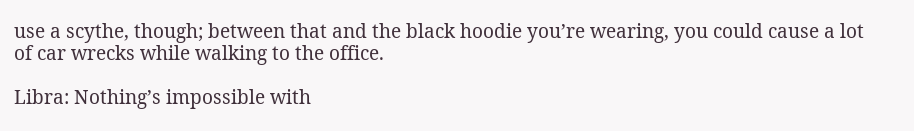use a scythe, though; between that and the black hoodie you’re wearing, you could cause a lot of car wrecks while walking to the office.

Libra: Nothing’s impossible with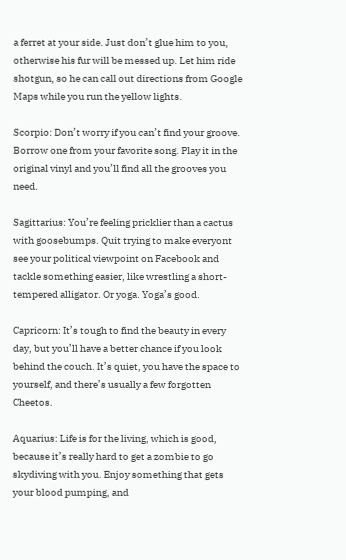a ferret at your side. Just don’t glue him to you, otherwise his fur will be messed up. Let him ride shotgun, so he can call out directions from Google Maps while you run the yellow lights.

Scorpio: Don’t worry if you can’t find your groove. Borrow one from your favorite song. Play it in the original vinyl and you’ll find all the grooves you need.

Sagittarius: You’re feeling pricklier than a cactus with goosebumps. Quit trying to make everyont see your political viewpoint on Facebook and tackle something easier, like wrestling a short-tempered alligator. Or yoga. Yoga’s good.

Capricorn: It’s tough to find the beauty in every day, but you’ll have a better chance if you look behind the couch. It’s quiet, you have the space to yourself, and there’s usually a few forgotten Cheetos.

Aquarius: Life is for the living, which is good, because it’s really hard to get a zombie to go skydiving with you. Enjoy something that gets your blood pumping, and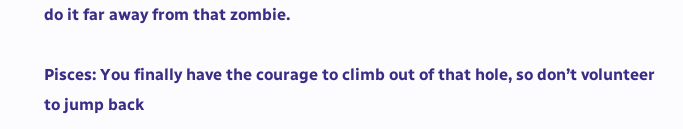do it far away from that zombie.

Pisces: You finally have the courage to climb out of that hole, so don’t volunteer to jump back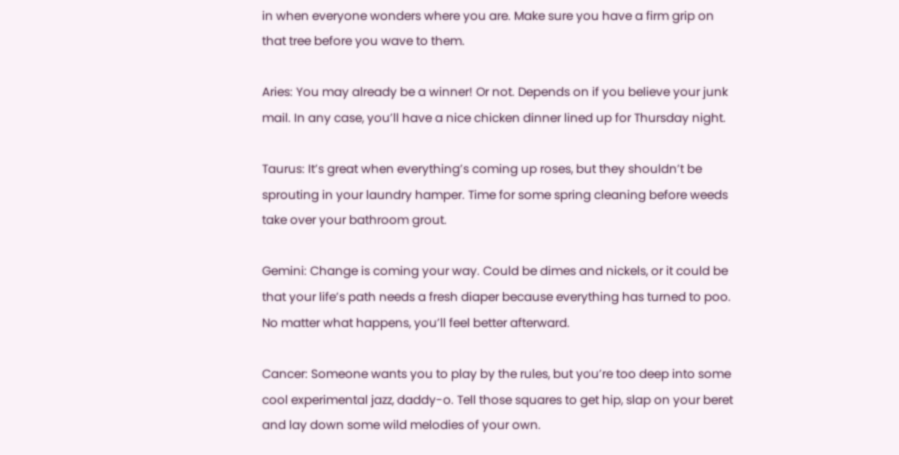in when everyone wonders where you are. Make sure you have a firm grip on that tree before you wave to them.

Aries: You may already be a winner! Or not. Depends on if you believe your junk mail. In any case, you’ll have a nice chicken dinner lined up for Thursday night.

Taurus: It’s great when everything’s coming up roses, but they shouldn’t be sprouting in your laundry hamper. Time for some spring cleaning before weeds take over your bathroom grout.

Gemini: Change is coming your way. Could be dimes and nickels, or it could be that your life’s path needs a fresh diaper because everything has turned to poo. No matter what happens, you’ll feel better afterward.

Cancer: Someone wants you to play by the rules, but you’re too deep into some cool experimental jazz, daddy-o. Tell those squares to get hip, slap on your beret and lay down some wild melodies of your own.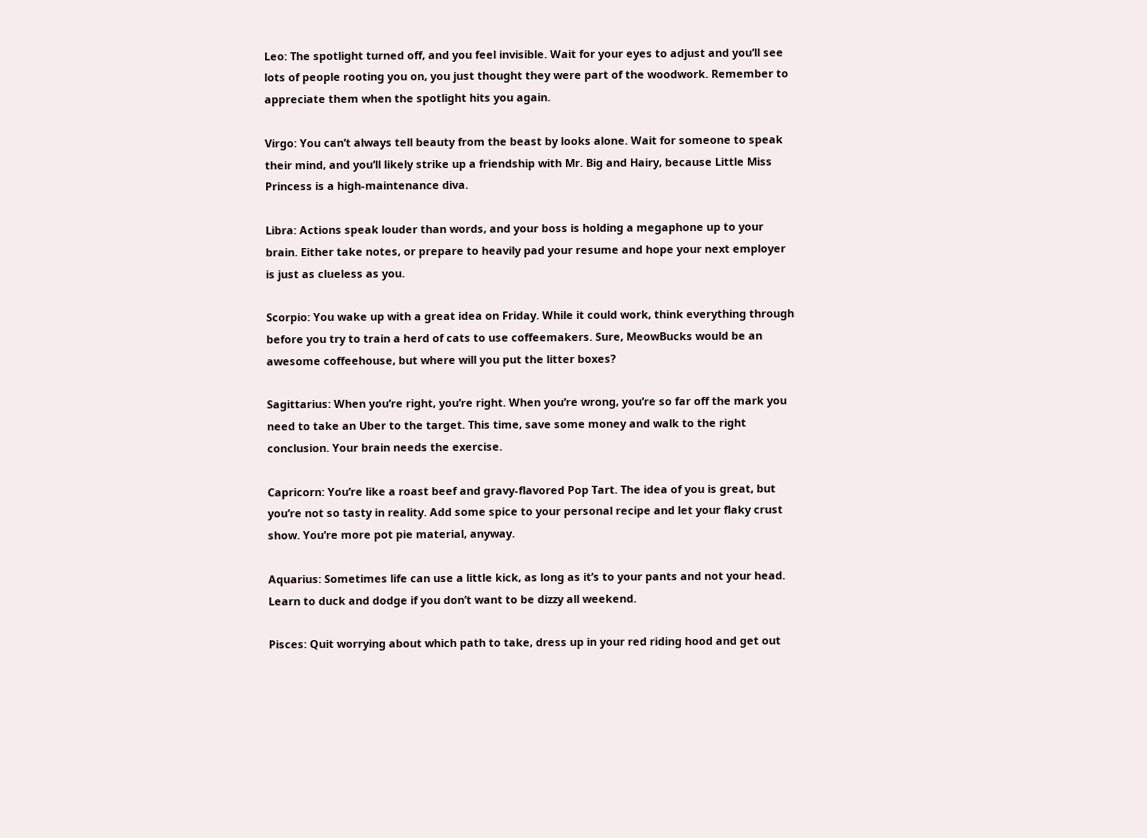Leo: The spotlight turned off, and you feel invisible. Wait for your eyes to adjust and you’ll see lots of people rooting you on, you just thought they were part of the woodwork. Remember to appreciate them when the spotlight hits you again.

Virgo: You can’t always tell beauty from the beast by looks alone. Wait for someone to speak their mind, and you’ll likely strike up a friendship with Mr. Big and Hairy, because Little Miss Princess is a high-maintenance diva.

Libra: Actions speak louder than words, and your boss is holding a megaphone up to your brain. Either take notes, or prepare to heavily pad your resume and hope your next employer is just as clueless as you.

Scorpio: You wake up with a great idea on Friday. While it could work, think everything through before you try to train a herd of cats to use coffeemakers. Sure, MeowBucks would be an awesome coffeehouse, but where will you put the litter boxes?

Sagittarius: When you’re right, you’re right. When you’re wrong, you’re so far off the mark you need to take an Uber to the target. This time, save some money and walk to the right conclusion. Your brain needs the exercise.

Capricorn: You’re like a roast beef and gravy-flavored Pop Tart. The idea of you is great, but you’re not so tasty in reality. Add some spice to your personal recipe and let your flaky crust show. You’re more pot pie material, anyway.

Aquarius: Sometimes life can use a little kick, as long as it’s to your pants and not your head. Learn to duck and dodge if you don’t want to be dizzy all weekend.

Pisces: Quit worrying about which path to take, dress up in your red riding hood and get out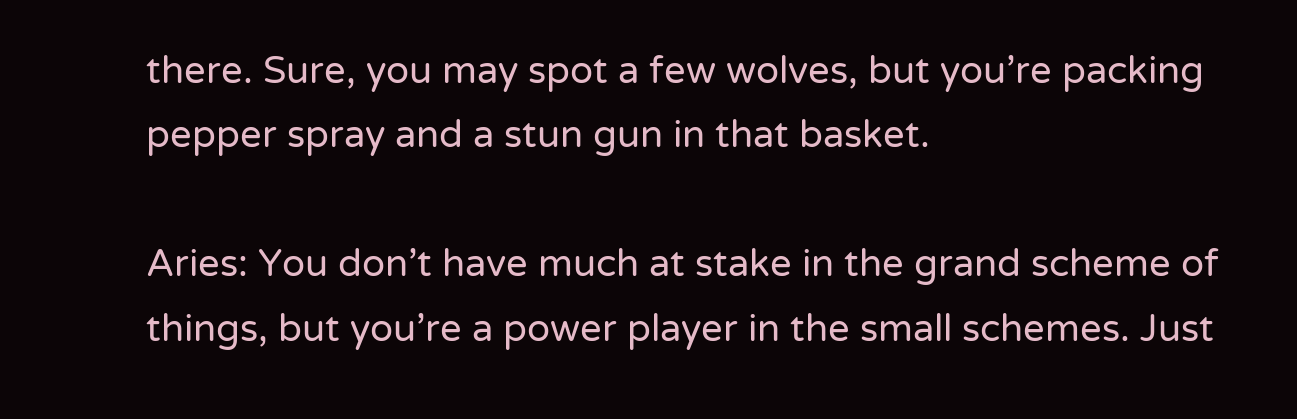there. Sure, you may spot a few wolves, but you’re packing pepper spray and a stun gun in that basket.

Aries: You don’t have much at stake in the grand scheme of things, but you’re a power player in the small schemes. Just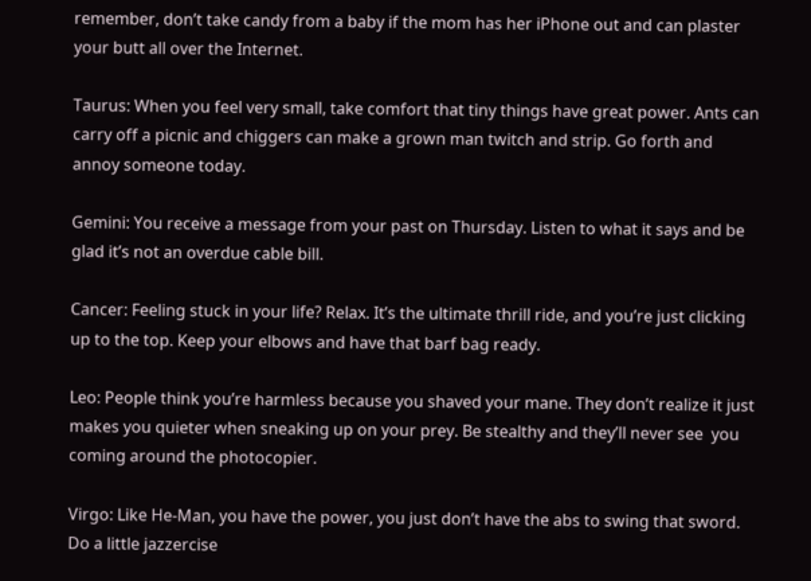remember, don’t take candy from a baby if the mom has her iPhone out and can plaster your butt all over the Internet.

Taurus: When you feel very small, take comfort that tiny things have great power. Ants can carry off a picnic and chiggers can make a grown man twitch and strip. Go forth and annoy someone today.

Gemini: You receive a message from your past on Thursday. Listen to what it says and be glad it’s not an overdue cable bill.

Cancer: Feeling stuck in your life? Relax. It’s the ultimate thrill ride, and you’re just clicking up to the top. Keep your elbows and have that barf bag ready.

Leo: People think you’re harmless because you shaved your mane. They don’t realize it just makes you quieter when sneaking up on your prey. Be stealthy and they’ll never see  you coming around the photocopier.

Virgo: Like He-Man, you have the power, you just don’t have the abs to swing that sword. Do a little jazzercise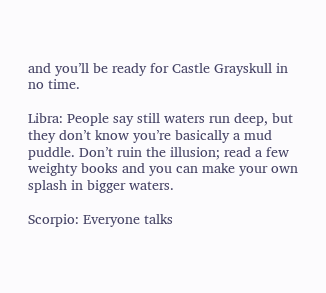and you’ll be ready for Castle Grayskull in no time.

Libra: People say still waters run deep, but they don’t know you’re basically a mud puddle. Don’t ruin the illusion; read a few weighty books and you can make your own splash in bigger waters.

Scorpio: Everyone talks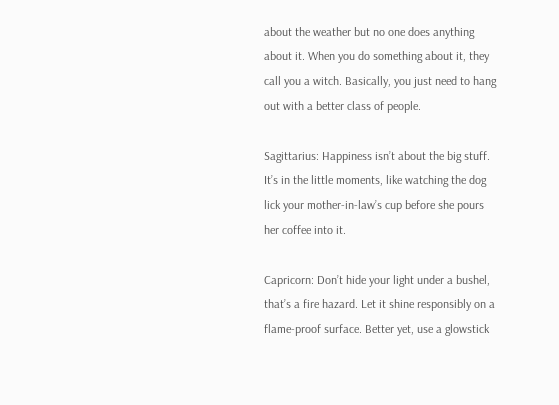about the weather but no one does anything about it. When you do something about it, they call you a witch. Basically, you just need to hang out with a better class of people.

Sagittarius: Happiness isn’t about the big stuff. It’s in the little moments, like watching the dog lick your mother-in-law’s cup before she pours her coffee into it.

Capricorn: Don’t hide your light under a bushel, that’s a fire hazard. Let it shine responsibly on a flame-proof surface. Better yet, use a glowstick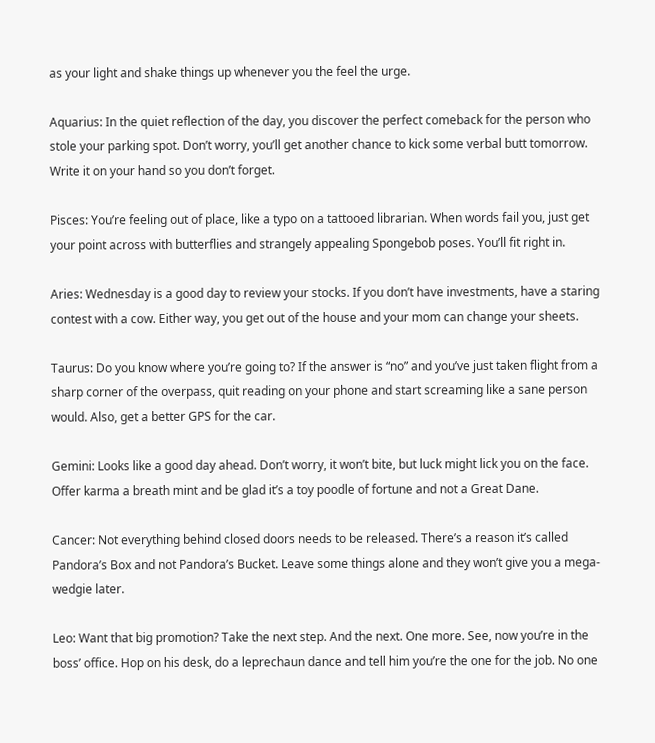as your light and shake things up whenever you the feel the urge.

Aquarius: In the quiet reflection of the day, you discover the perfect comeback for the person who stole your parking spot. Don’t worry, you’ll get another chance to kick some verbal butt tomorrow. Write it on your hand so you don’t forget.

Pisces: You’re feeling out of place, like a typo on a tattooed librarian. When words fail you, just get your point across with butterflies and strangely appealing Spongebob poses. You’ll fit right in.

Aries: Wednesday is a good day to review your stocks. If you don’t have investments, have a staring contest with a cow. Either way, you get out of the house and your mom can change your sheets.

Taurus: Do you know where you’re going to? If the answer is “no” and you’ve just taken flight from a sharp corner of the overpass, quit reading on your phone and start screaming like a sane person would. Also, get a better GPS for the car.

Gemini: Looks like a good day ahead. Don’t worry, it won’t bite, but luck might lick you on the face. Offer karma a breath mint and be glad it’s a toy poodle of fortune and not a Great Dane.

Cancer: Not everything behind closed doors needs to be released. There’s a reason it’s called Pandora’s Box and not Pandora’s Bucket. Leave some things alone and they won’t give you a mega-wedgie later.

Leo: Want that big promotion? Take the next step. And the next. One more. See, now you’re in the boss’ office. Hop on his desk, do a leprechaun dance and tell him you’re the one for the job. No one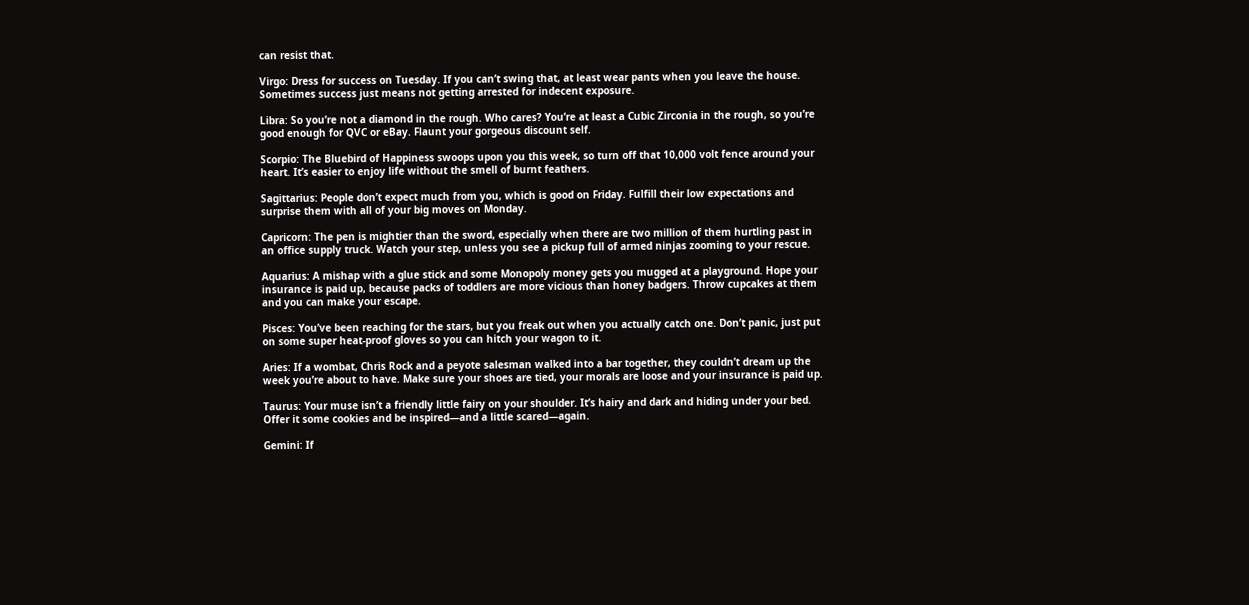can resist that.

Virgo: Dress for success on Tuesday. If you can’t swing that, at least wear pants when you leave the house. Sometimes success just means not getting arrested for indecent exposure.

Libra: So you’re not a diamond in the rough. Who cares? You’re at least a Cubic Zirconia in the rough, so you’re good enough for QVC or eBay. Flaunt your gorgeous discount self.

Scorpio: The Bluebird of Happiness swoops upon you this week, so turn off that 10,000 volt fence around your heart. It’s easier to enjoy life without the smell of burnt feathers.

Sagittarius: People don’t expect much from you, which is good on Friday. Fulfill their low expectations and surprise them with all of your big moves on Monday.

Capricorn: The pen is mightier than the sword, especially when there are two million of them hurtling past in an office supply truck. Watch your step, unless you see a pickup full of armed ninjas zooming to your rescue.

Aquarius: A mishap with a glue stick and some Monopoly money gets you mugged at a playground. Hope your insurance is paid up, because packs of toddlers are more vicious than honey badgers. Throw cupcakes at them and you can make your escape.

Pisces: You’ve been reaching for the stars, but you freak out when you actually catch one. Don’t panic, just put on some super heat-proof gloves so you can hitch your wagon to it.

Aries: If a wombat, Chris Rock and a peyote salesman walked into a bar together, they couldn’t dream up the week you’re about to have. Make sure your shoes are tied, your morals are loose and your insurance is paid up.

Taurus: Your muse isn’t a friendly little fairy on your shoulder. It’s hairy and dark and hiding under your bed. Offer it some cookies and be inspired—and a little scared—again.

Gemini: If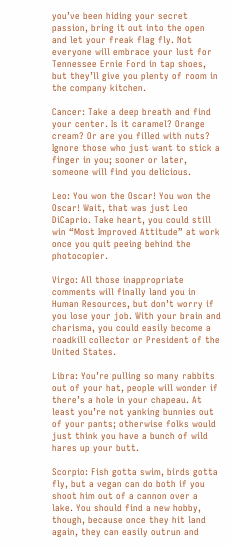you’ve been hiding your secret passion, bring it out into the open and let your freak flag fly. Not everyone will embrace your lust for Tennessee Ernie Ford in tap shoes, but they’ll give you plenty of room in the company kitchen.

Cancer: Take a deep breath and find your center. Is it caramel? Orange cream? Or are you filled with nuts? Ignore those who just want to stick a finger in you; sooner or later, someone will find you delicious.

Leo: You won the Oscar! You won the Oscar! Wait, that was just Leo DiCaprio. Take heart, you could still win “Most Improved Attitude” at work once you quit peeing behind the photocopier.

Virgo: All those inappropriate comments will finally land you in Human Resources, but don’t worry if you lose your job. With your brain and charisma, you could easily become a roadkill collector or President of the United States.

Libra: You’re pulling so many rabbits out of your hat, people will wonder if there’s a hole in your chapeau. At least you’re not yanking bunnies out of your pants; otherwise folks would just think you have a bunch of wild hares up your butt.

Scorpio: Fish gotta swim, birds gotta fly, but a vegan can do both if you shoot him out of a cannon over a lake. You should find a new hobby, though, because once they hit land again, they can easily outrun and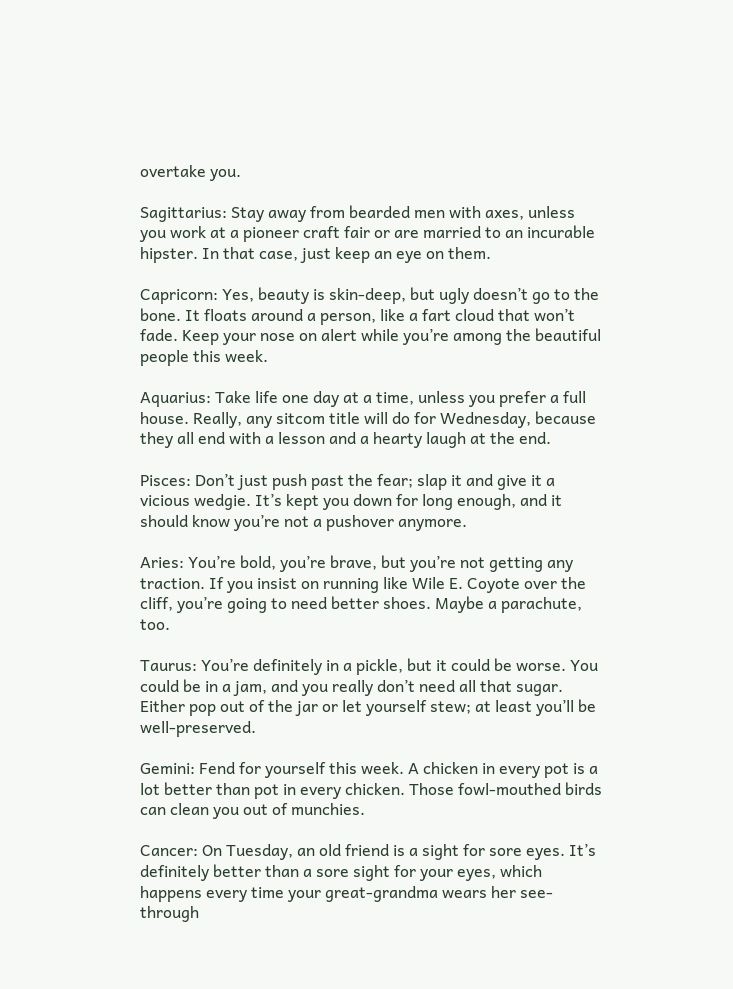overtake you.

Sagittarius: Stay away from bearded men with axes, unless you work at a pioneer craft fair or are married to an incurable hipster. In that case, just keep an eye on them.

Capricorn: Yes, beauty is skin-deep, but ugly doesn’t go to the bone. It floats around a person, like a fart cloud that won’t fade. Keep your nose on alert while you’re among the beautiful people this week.

Aquarius: Take life one day at a time, unless you prefer a full house. Really, any sitcom title will do for Wednesday, because they all end with a lesson and a hearty laugh at the end.

Pisces: Don’t just push past the fear; slap it and give it a vicious wedgie. It’s kept you down for long enough, and it should know you’re not a pushover anymore.

Aries: You’re bold, you’re brave, but you’re not getting any traction. If you insist on running like Wile E. Coyote over the cliff, you’re going to need better shoes. Maybe a parachute, too.

Taurus: You’re definitely in a pickle, but it could be worse. You could be in a jam, and you really don’t need all that sugar. Either pop out of the jar or let yourself stew; at least you’ll be well-preserved.

Gemini: Fend for yourself this week. A chicken in every pot is a lot better than pot in every chicken. Those fowl-mouthed birds can clean you out of munchies.

Cancer: On Tuesday, an old friend is a sight for sore eyes. It’s definitely better than a sore sight for your eyes, which happens every time your great-grandma wears her see-through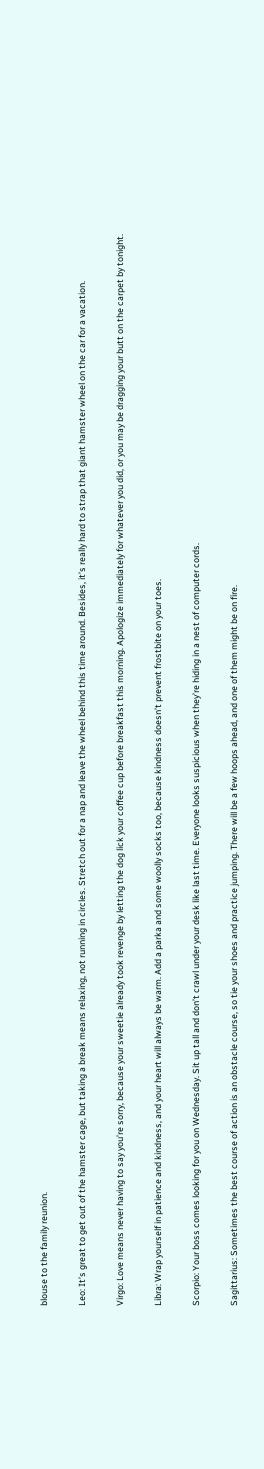blouse to the family reunion.

Leo: It’s great to get out of the hamster cage, but taking a break means relaxing, not running in circles. Stretch out for a nap and leave the wheel behind this time around. Besides, it’s really hard to strap that giant hamster wheel on the car for a vacation.

Virgo: Love means never having to say you’re sorry, because your sweetie already took revenge by letting the dog lick your coffee cup before breakfast this morning. Apologize immediately for whatever you did, or you may be dragging your butt on the carpet by tonight.

Libra: Wrap yourself in patience and kindness, and your heart will always be warm. Add a parka and some woolly socks too, because kindness doesn’t prevent frostbite on your toes.

Scorpio: Your boss comes looking for you on Wednesday. Sit up tall and don’t crawl under your desk like last time. Everyone looks suspicious when they’re hiding in a nest of computer cords.

Sagittarius: Sometimes the best course of action is an obstacle course, so tie your shoes and practice jumping. There will be a few hoops ahead, and one of them might be on fire.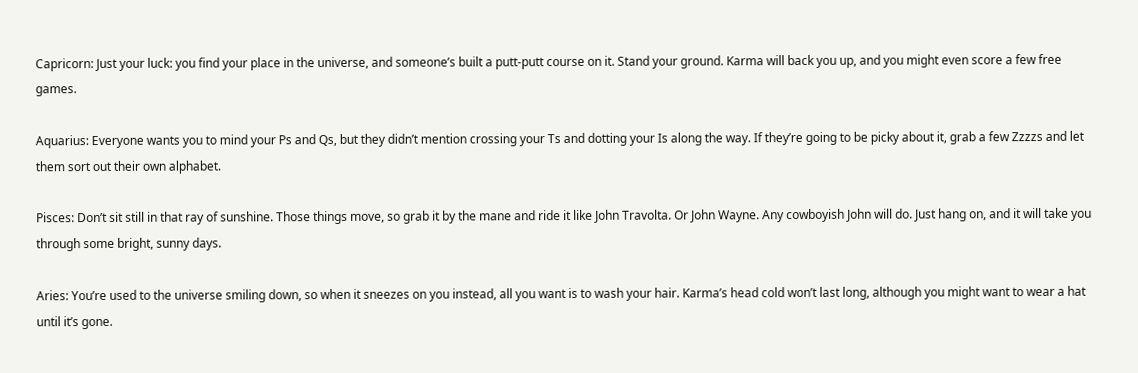Capricorn: Just your luck: you find your place in the universe, and someone’s built a putt-putt course on it. Stand your ground. Karma will back you up, and you might even score a few free games.

Aquarius: Everyone wants you to mind your Ps and Qs, but they didn’t mention crossing your Ts and dotting your Is along the way. If they’re going to be picky about it, grab a few Zzzzs and let them sort out their own alphabet.

Pisces: Don’t sit still in that ray of sunshine. Those things move, so grab it by the mane and ride it like John Travolta. Or John Wayne. Any cowboyish John will do. Just hang on, and it will take you through some bright, sunny days.

Aries: You’re used to the universe smiling down, so when it sneezes on you instead, all you want is to wash your hair. Karma’s head cold won’t last long, although you might want to wear a hat until it’s gone.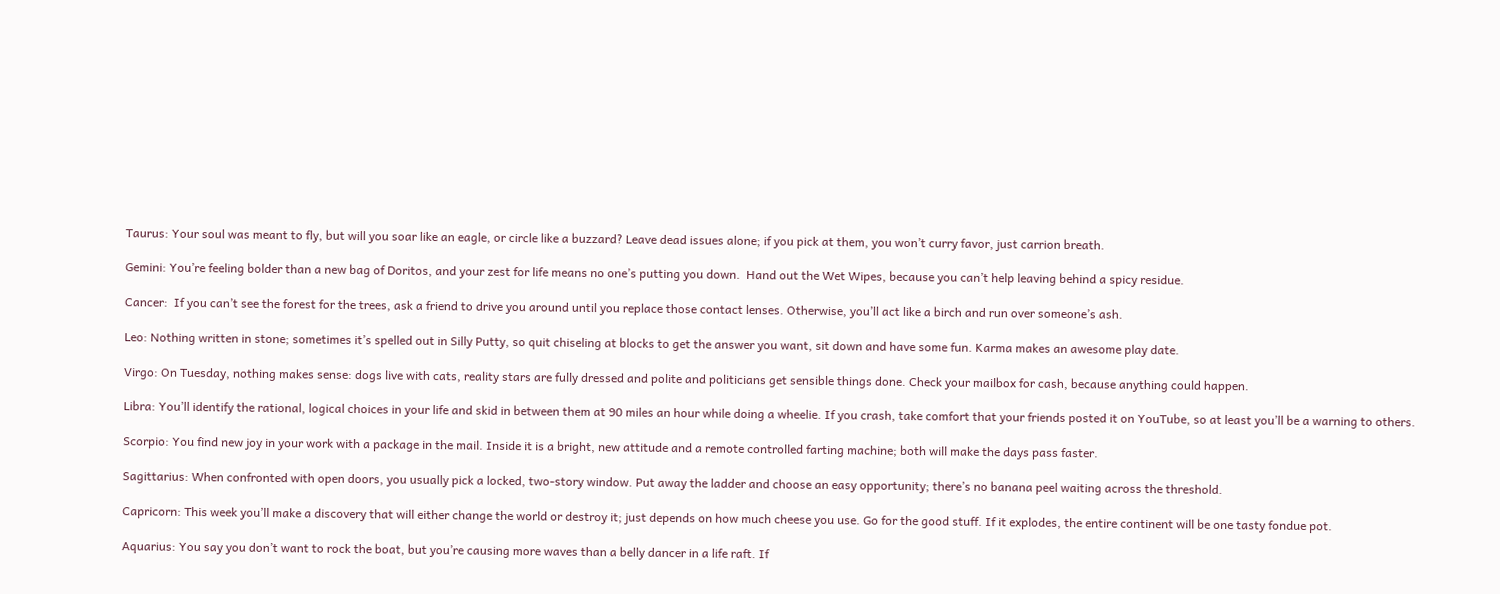Taurus: Your soul was meant to fly, but will you soar like an eagle, or circle like a buzzard? Leave dead issues alone; if you pick at them, you won’t curry favor, just carrion breath.

Gemini: You’re feeling bolder than a new bag of Doritos, and your zest for life means no one’s putting you down.  Hand out the Wet Wipes, because you can’t help leaving behind a spicy residue.

Cancer:  If you can’t see the forest for the trees, ask a friend to drive you around until you replace those contact lenses. Otherwise, you’ll act like a birch and run over someone’s ash.

Leo: Nothing written in stone; sometimes it’s spelled out in Silly Putty, so quit chiseling at blocks to get the answer you want, sit down and have some fun. Karma makes an awesome play date.

Virgo: On Tuesday, nothing makes sense: dogs live with cats, reality stars are fully dressed and polite and politicians get sensible things done. Check your mailbox for cash, because anything could happen.

Libra: You’ll identify the rational, logical choices in your life and skid in between them at 90 miles an hour while doing a wheelie. If you crash, take comfort that your friends posted it on YouTube, so at least you’ll be a warning to others.

Scorpio: You find new joy in your work with a package in the mail. Inside it is a bright, new attitude and a remote controlled farting machine; both will make the days pass faster.

Sagittarius: When confronted with open doors, you usually pick a locked, two-story window. Put away the ladder and choose an easy opportunity; there’s no banana peel waiting across the threshold.

Capricorn: This week you’ll make a discovery that will either change the world or destroy it; just depends on how much cheese you use. Go for the good stuff. If it explodes, the entire continent will be one tasty fondue pot.

Aquarius: You say you don’t want to rock the boat, but you’re causing more waves than a belly dancer in a life raft. If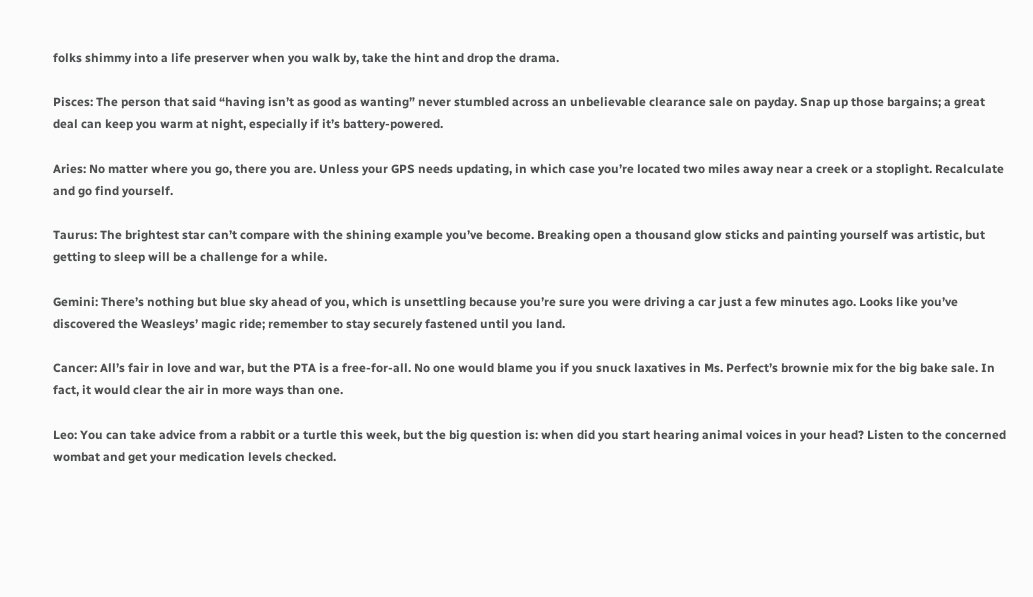folks shimmy into a life preserver when you walk by, take the hint and drop the drama.

Pisces: The person that said “having isn’t as good as wanting” never stumbled across an unbelievable clearance sale on payday. Snap up those bargains; a great deal can keep you warm at night, especially if it’s battery-powered.

Aries: No matter where you go, there you are. Unless your GPS needs updating, in which case you’re located two miles away near a creek or a stoplight. Recalculate and go find yourself.

Taurus: The brightest star can’t compare with the shining example you’ve become. Breaking open a thousand glow sticks and painting yourself was artistic, but getting to sleep will be a challenge for a while.

Gemini: There’s nothing but blue sky ahead of you, which is unsettling because you’re sure you were driving a car just a few minutes ago. Looks like you’ve discovered the Weasleys’ magic ride; remember to stay securely fastened until you land.

Cancer: All’s fair in love and war, but the PTA is a free-for-all. No one would blame you if you snuck laxatives in Ms. Perfect’s brownie mix for the big bake sale. In fact, it would clear the air in more ways than one.

Leo: You can take advice from a rabbit or a turtle this week, but the big question is: when did you start hearing animal voices in your head? Listen to the concerned wombat and get your medication levels checked.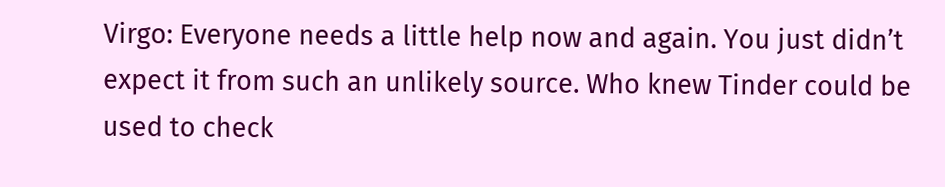Virgo: Everyone needs a little help now and again. You just didn’t expect it from such an unlikely source. Who knew Tinder could be used to check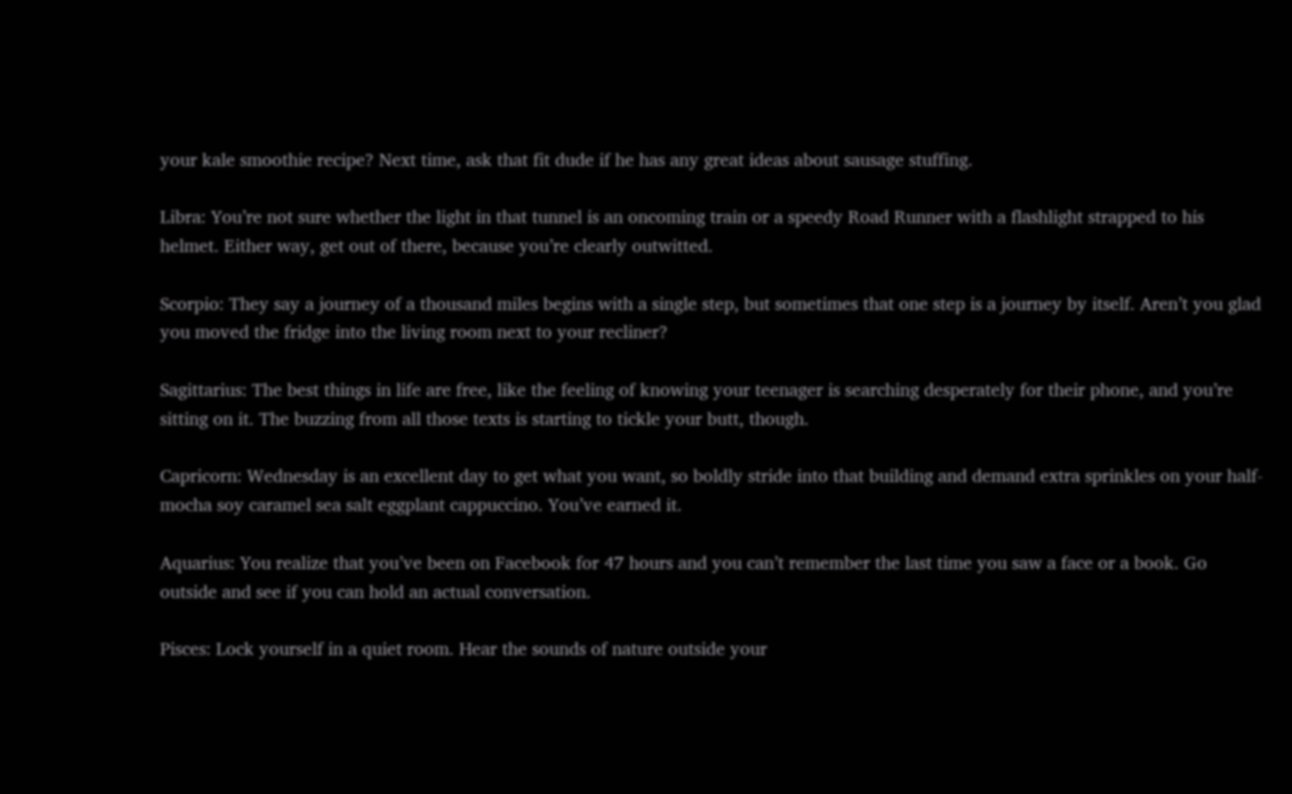your kale smoothie recipe? Next time, ask that fit dude if he has any great ideas about sausage stuffing.

Libra: You’re not sure whether the light in that tunnel is an oncoming train or a speedy Road Runner with a flashlight strapped to his helmet. Either way, get out of there, because you’re clearly outwitted.

Scorpio: They say a journey of a thousand miles begins with a single step, but sometimes that one step is a journey by itself. Aren’t you glad you moved the fridge into the living room next to your recliner?

Sagittarius: The best things in life are free, like the feeling of knowing your teenager is searching desperately for their phone, and you’re sitting on it. The buzzing from all those texts is starting to tickle your butt, though.

Capricorn: Wednesday is an excellent day to get what you want, so boldly stride into that building and demand extra sprinkles on your half-mocha soy caramel sea salt eggplant cappuccino. You’ve earned it.

Aquarius: You realize that you’ve been on Facebook for 47 hours and you can’t remember the last time you saw a face or a book. Go outside and see if you can hold an actual conversation.

Pisces: Lock yourself in a quiet room. Hear the sounds of nature outside your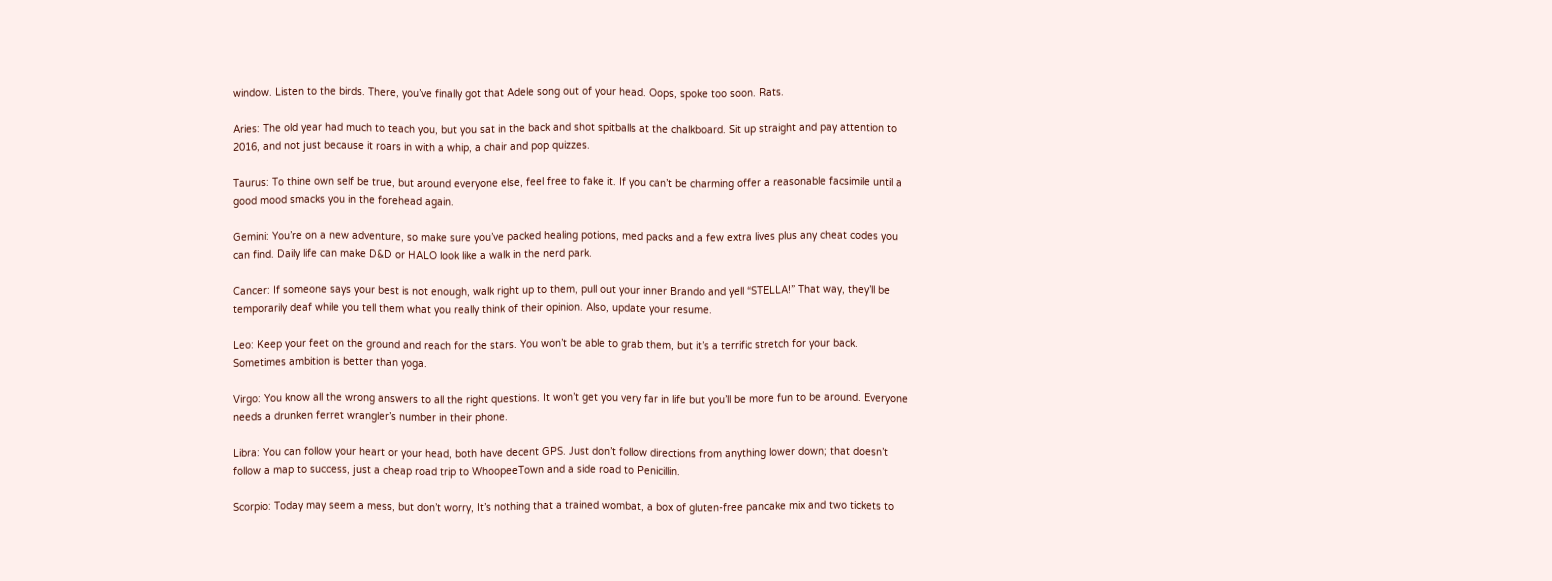window. Listen to the birds. There, you’ve finally got that Adele song out of your head. Oops, spoke too soon. Rats.

Aries: The old year had much to teach you, but you sat in the back and shot spitballs at the chalkboard. Sit up straight and pay attention to 2016, and not just because it roars in with a whip, a chair and pop quizzes.

Taurus: To thine own self be true, but around everyone else, feel free to fake it. If you can’t be charming offer a reasonable facsimile until a good mood smacks you in the forehead again.

Gemini: You’re on a new adventure, so make sure you’ve packed healing potions, med packs and a few extra lives plus any cheat codes you can find. Daily life can make D&D or HALO look like a walk in the nerd park.

Cancer: If someone says your best is not enough, walk right up to them, pull out your inner Brando and yell “STELLA!” That way, they’ll be temporarily deaf while you tell them what you really think of their opinion. Also, update your resume.

Leo: Keep your feet on the ground and reach for the stars. You won’t be able to grab them, but it’s a terrific stretch for your back. Sometimes ambition is better than yoga.

Virgo: You know all the wrong answers to all the right questions. It won’t get you very far in life but you’ll be more fun to be around. Everyone needs a drunken ferret wrangler’s number in their phone.

Libra: You can follow your heart or your head, both have decent GPS. Just don’t follow directions from anything lower down; that doesn’t follow a map to success, just a cheap road trip to WhoopeeTown and a side road to Penicillin.

Scorpio: Today may seem a mess, but don’t worry, It’s nothing that a trained wombat, a box of gluten-free pancake mix and two tickets to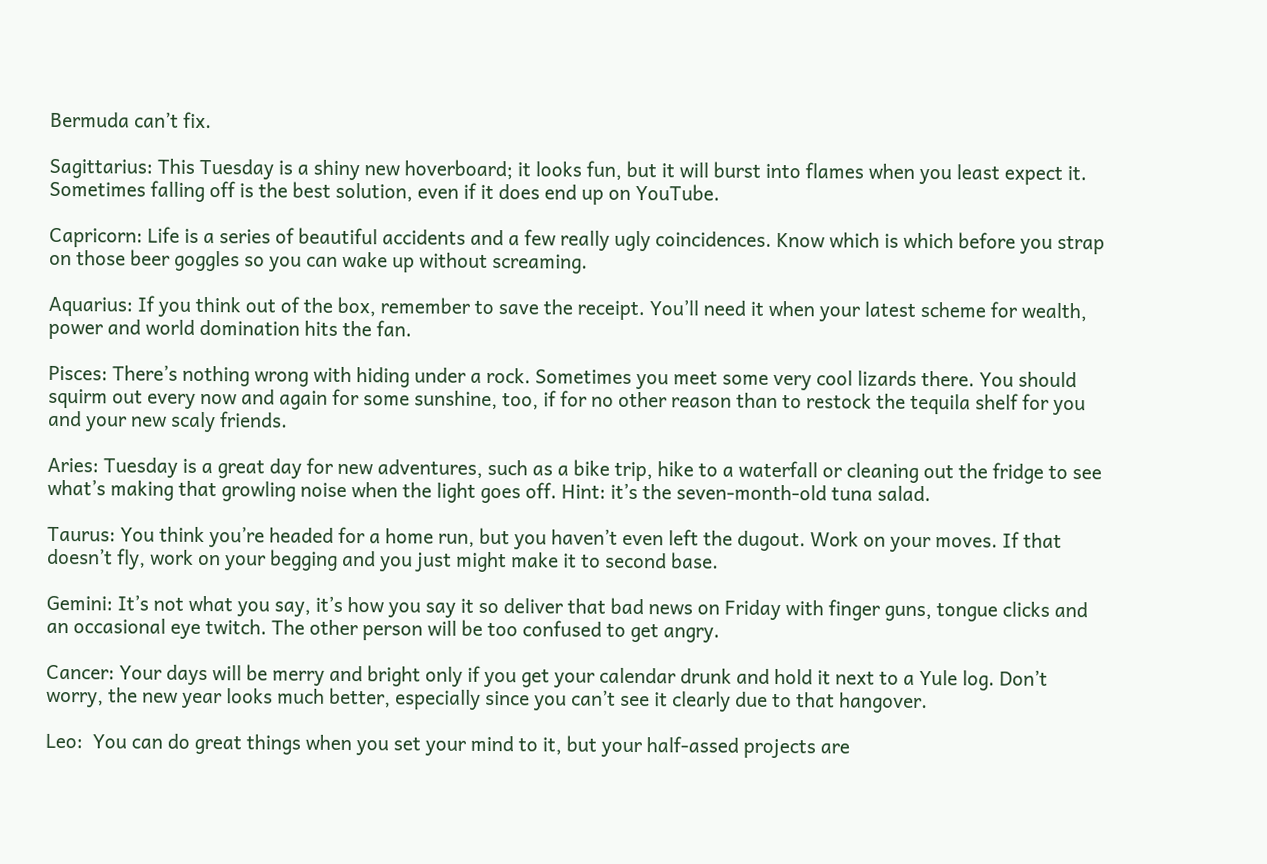Bermuda can’t fix.

Sagittarius: This Tuesday is a shiny new hoverboard; it looks fun, but it will burst into flames when you least expect it. Sometimes falling off is the best solution, even if it does end up on YouTube.

Capricorn: Life is a series of beautiful accidents and a few really ugly coincidences. Know which is which before you strap on those beer goggles so you can wake up without screaming.

Aquarius: If you think out of the box, remember to save the receipt. You’ll need it when your latest scheme for wealth, power and world domination hits the fan.

Pisces: There’s nothing wrong with hiding under a rock. Sometimes you meet some very cool lizards there. You should squirm out every now and again for some sunshine, too, if for no other reason than to restock the tequila shelf for you and your new scaly friends.

Aries: Tuesday is a great day for new adventures, such as a bike trip, hike to a waterfall or cleaning out the fridge to see what’s making that growling noise when the light goes off. Hint: it’s the seven-month-old tuna salad.

Taurus: You think you’re headed for a home run, but you haven’t even left the dugout. Work on your moves. If that doesn’t fly, work on your begging and you just might make it to second base.

Gemini: It’s not what you say, it’s how you say it so deliver that bad news on Friday with finger guns, tongue clicks and an occasional eye twitch. The other person will be too confused to get angry.

Cancer: Your days will be merry and bright only if you get your calendar drunk and hold it next to a Yule log. Don’t worry, the new year looks much better, especially since you can’t see it clearly due to that hangover.

Leo:  You can do great things when you set your mind to it, but your half-assed projects are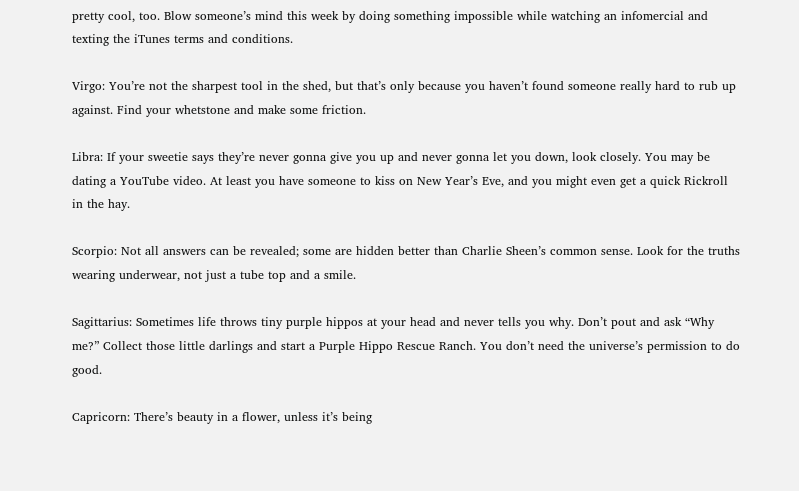pretty cool, too. Blow someone’s mind this week by doing something impossible while watching an infomercial and texting the iTunes terms and conditions.

Virgo: You’re not the sharpest tool in the shed, but that’s only because you haven’t found someone really hard to rub up against. Find your whetstone and make some friction.

Libra: If your sweetie says they’re never gonna give you up and never gonna let you down, look closely. You may be dating a YouTube video. At least you have someone to kiss on New Year’s Eve, and you might even get a quick Rickroll in the hay.

Scorpio: Not all answers can be revealed; some are hidden better than Charlie Sheen’s common sense. Look for the truths wearing underwear, not just a tube top and a smile.

Sagittarius: Sometimes life throws tiny purple hippos at your head and never tells you why. Don’t pout and ask “Why me?” Collect those little darlings and start a Purple Hippo Rescue Ranch. You don’t need the universe’s permission to do good.

Capricorn: There’s beauty in a flower, unless it’s being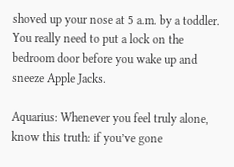shoved up your nose at 5 a.m. by a toddler. You really need to put a lock on the bedroom door before you wake up and sneeze Apple Jacks.

Aquarius: Whenever you feel truly alone, know this truth: if you’ve gone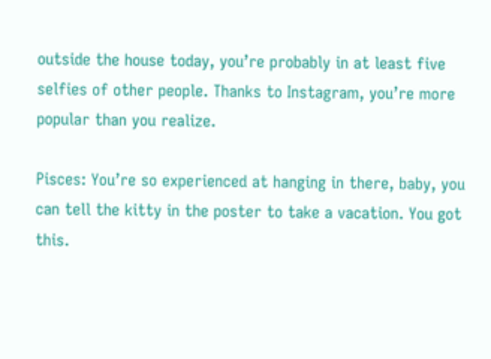outside the house today, you’re probably in at least five selfies of other people. Thanks to Instagram, you’re more popular than you realize.

Pisces: You’re so experienced at hanging in there, baby, you can tell the kitty in the poster to take a vacation. You got this.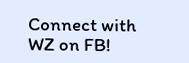Connect with WZ on FB!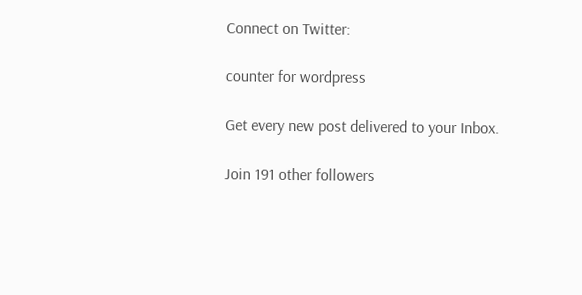Connect on Twitter:

counter for wordpress

Get every new post delivered to your Inbox.

Join 191 other followers